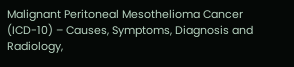Malignant Peritoneal Mesothelioma Cancer (ICD-10) – Causes, Symptoms, Diagnosis and Radiology,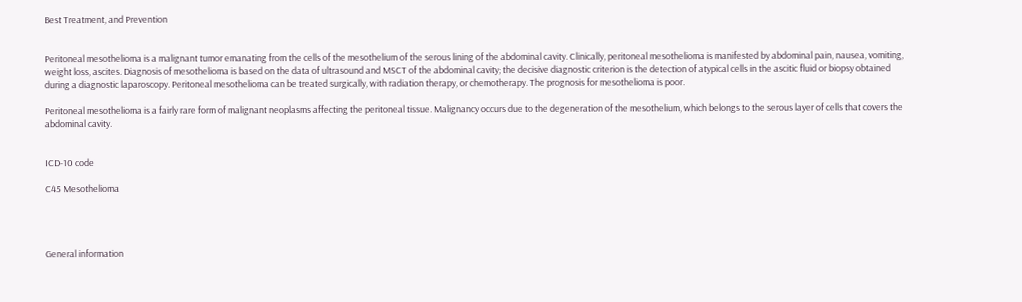Best Treatment, and Prevention


Peritoneal mesothelioma is a malignant tumor emanating from the cells of the mesothelium of the serous lining of the abdominal cavity. Clinically, peritoneal mesothelioma is manifested by abdominal pain, nausea, vomiting, weight loss, ascites. Diagnosis of mesothelioma is based on the data of ultrasound and MSCT of the abdominal cavity; the decisive diagnostic criterion is the detection of atypical cells in the ascitic fluid or biopsy obtained during a diagnostic laparoscopy. Peritoneal mesothelioma can be treated surgically, with radiation therapy, or chemotherapy. The prognosis for mesothelioma is poor.

Peritoneal mesothelioma is a fairly rare form of malignant neoplasms affecting the peritoneal tissue. Malignancy occurs due to the degeneration of the mesothelium, which belongs to the serous layer of cells that covers the abdominal cavity.


ICD-10 code

C45 Mesothelioma




General information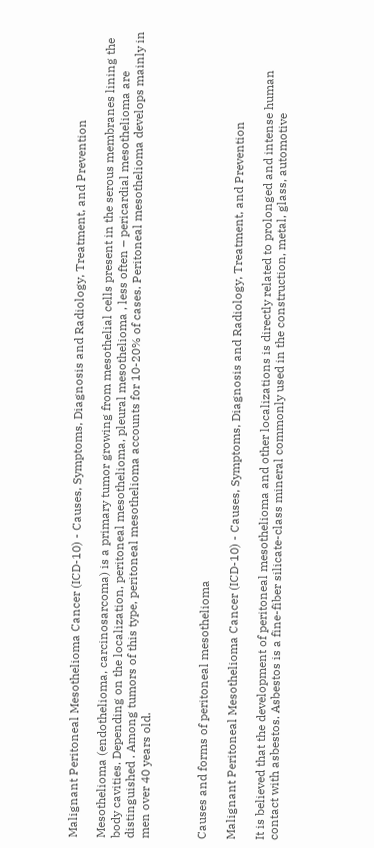Malignant Peritoneal Mesothelioma Cancer (ICD-10) - Causes, Symptoms, Diagnosis and Radiology, Treatment, and Prevention

Mesothelioma (endothelioma, carcinosarcoma) is a primary tumor growing from mesothelial cells present in the serous membranes lining the body cavities. Depending on the localization, peritoneal mesothelioma, pleural mesothelioma , less often – pericardial mesothelioma are distinguished . Among tumors of this type, peritoneal mesothelioma accounts for 10-20% of cases. Peritoneal mesothelioma develops mainly in men over 40 years old.



Causes and forms of peritoneal mesothelioma

Malignant Peritoneal Mesothelioma Cancer (ICD-10) - Causes, Symptoms, Diagnosis and Radiology, Treatment, and Prevention

It is believed that the development of peritoneal mesothelioma and other localizations is directly related to prolonged and intense human contact with asbestos. Asbestos is a fine-fiber silicate-class mineral commonly used in the construction, metal, glass, automotive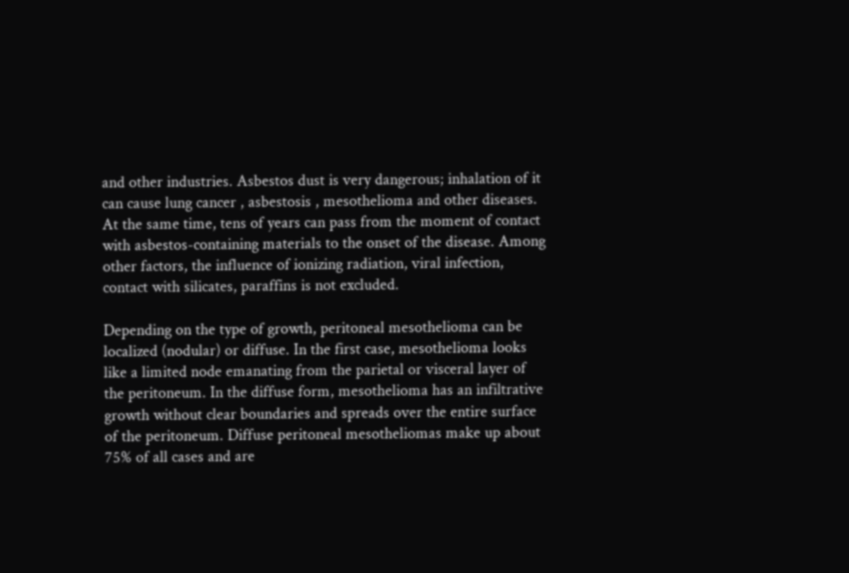and other industries. Asbestos dust is very dangerous; inhalation of it can cause lung cancer , asbestosis , mesothelioma and other diseases. At the same time, tens of years can pass from the moment of contact with asbestos-containing materials to the onset of the disease. Among other factors, the influence of ionizing radiation, viral infection, contact with silicates, paraffins is not excluded.

Depending on the type of growth, peritoneal mesothelioma can be localized (nodular) or diffuse. In the first case, mesothelioma looks like a limited node emanating from the parietal or visceral layer of the peritoneum. In the diffuse form, mesothelioma has an infiltrative growth without clear boundaries and spreads over the entire surface of the peritoneum. Diffuse peritoneal mesotheliomas make up about 75% of all cases and are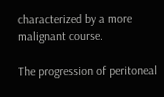characterized by a more malignant course.

The progression of peritoneal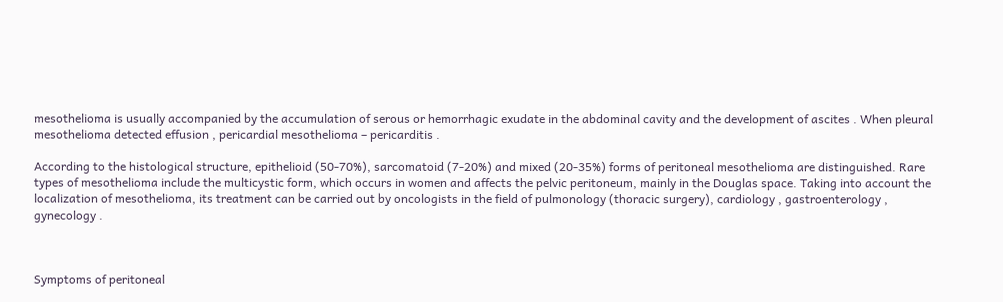mesothelioma is usually accompanied by the accumulation of serous or hemorrhagic exudate in the abdominal cavity and the development of ascites . When pleural mesothelioma detected effusion , pericardial mesothelioma – pericarditis .

According to the histological structure, epithelioid (50-70%), sarcomatoid (7-20%) and mixed (20-35%) forms of peritoneal mesothelioma are distinguished. Rare types of mesothelioma include the multicystic form, which occurs in women and affects the pelvic peritoneum, mainly in the Douglas space. Taking into account the localization of mesothelioma, its treatment can be carried out by oncologists in the field of pulmonology (thoracic surgery), cardiology , gastroenterology , gynecology .



Symptoms of peritoneal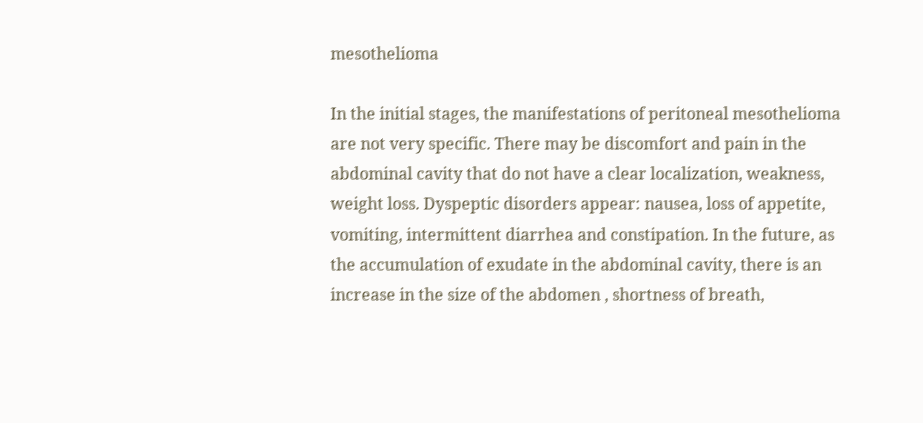mesothelioma

In the initial stages, the manifestations of peritoneal mesothelioma are not very specific. There may be discomfort and pain in the abdominal cavity that do not have a clear localization, weakness, weight loss. Dyspeptic disorders appear: nausea, loss of appetite, vomiting, intermittent diarrhea and constipation. In the future, as the accumulation of exudate in the abdominal cavity, there is an increase in the size of the abdomen , shortness of breath,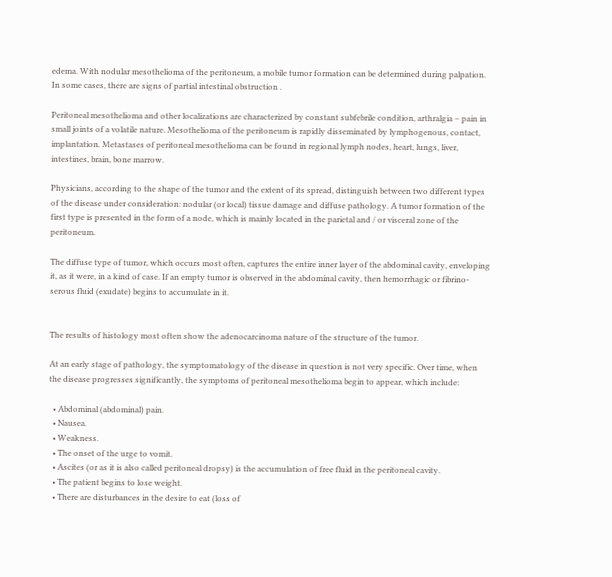edema. With nodular mesothelioma of the peritoneum, a mobile tumor formation can be determined during palpation. In some cases, there are signs of partial intestinal obstruction .

Peritoneal mesothelioma and other localizations are characterized by constant subfebrile condition, arthralgia – pain in small joints of a volatile nature. Mesothelioma of the peritoneum is rapidly disseminated by lymphogenous, contact, implantation. Metastases of peritoneal mesothelioma can be found in regional lymph nodes, heart, lungs, liver, intestines, brain, bone marrow.

Physicians, according to the shape of the tumor and the extent of its spread, distinguish between two different types of the disease under consideration: nodular (or local) tissue damage and diffuse pathology. A tumor formation of the first type is presented in the form of a node, which is mainly located in the parietal and / or visceral zone of the peritoneum.

The diffuse type of tumor, which occurs most often, captures the entire inner layer of the abdominal cavity, enveloping it, as it were, in a kind of case. If an empty tumor is observed in the abdominal cavity, then hemorrhagic or fibrino-serous fluid (exudate) begins to accumulate in it.


The results of histology most often show the adenocarcinoma nature of the structure of the tumor.

At an early stage of pathology, the symptomatology of the disease in question is not very specific. Over time, when the disease progresses significantly, the symptoms of peritoneal mesothelioma begin to appear, which include:

  • Abdominal (abdominal) pain.
  • Nausea.
  • Weakness.
  • The onset of the urge to vomit.
  • Ascites (or as it is also called peritoneal dropsy) is the accumulation of free fluid in the peritoneal cavity.
  • The patient begins to lose weight.
  • There are disturbances in the desire to eat (loss of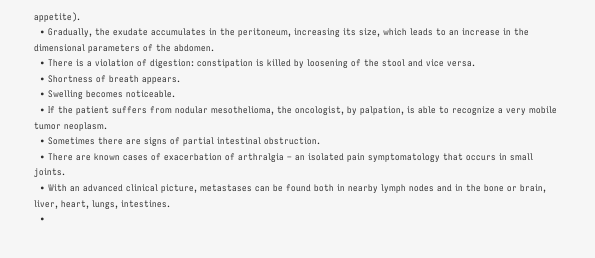appetite).
  • Gradually, the exudate accumulates in the peritoneum, increasing its size, which leads to an increase in the dimensional parameters of the abdomen.
  • There is a violation of digestion: constipation is killed by loosening of the stool and vice versa.
  • Shortness of breath appears.
  • Swelling becomes noticeable.
  • If the patient suffers from nodular mesothelioma, the oncologist, by palpation, is able to recognize a very mobile tumor neoplasm.
  • Sometimes there are signs of partial intestinal obstruction.
  • There are known cases of exacerbation of arthralgia – an isolated pain symptomatology that occurs in small joints.
  • With an advanced clinical picture, metastases can be found both in nearby lymph nodes and in the bone or brain, liver, heart, lungs, intestines.
  •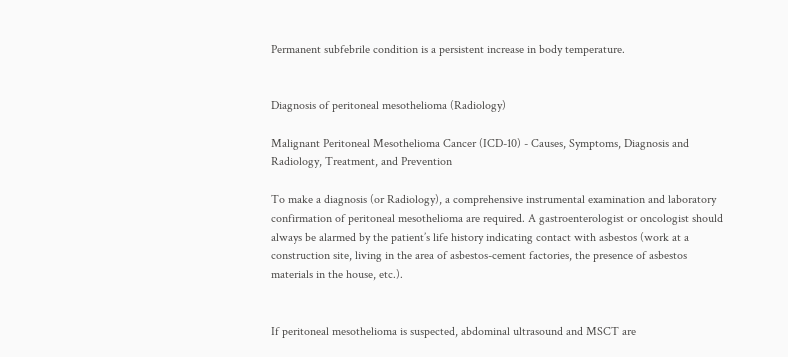Permanent subfebrile condition is a persistent increase in body temperature.


Diagnosis of peritoneal mesothelioma (Radiology)

Malignant Peritoneal Mesothelioma Cancer (ICD-10) - Causes, Symptoms, Diagnosis and Radiology, Treatment, and Prevention

To make a diagnosis (or Radiology), a comprehensive instrumental examination and laboratory confirmation of peritoneal mesothelioma are required. A gastroenterologist or oncologist should always be alarmed by the patient’s life history indicating contact with asbestos (work at a construction site, living in the area of asbestos-cement factories, the presence of asbestos materials in the house, etc.).


If peritoneal mesothelioma is suspected, abdominal ultrasound and MSCT are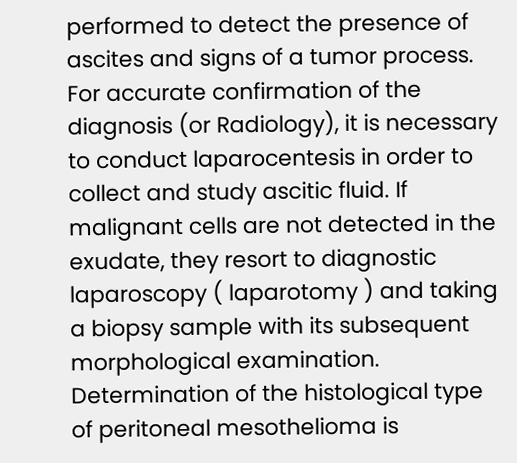performed to detect the presence of ascites and signs of a tumor process. For accurate confirmation of the diagnosis (or Radiology), it is necessary to conduct laparocentesis in order to collect and study ascitic fluid. If malignant cells are not detected in the exudate, they resort to diagnostic laparoscopy ( laparotomy ) and taking a biopsy sample with its subsequent morphological examination. Determination of the histological type of peritoneal mesothelioma is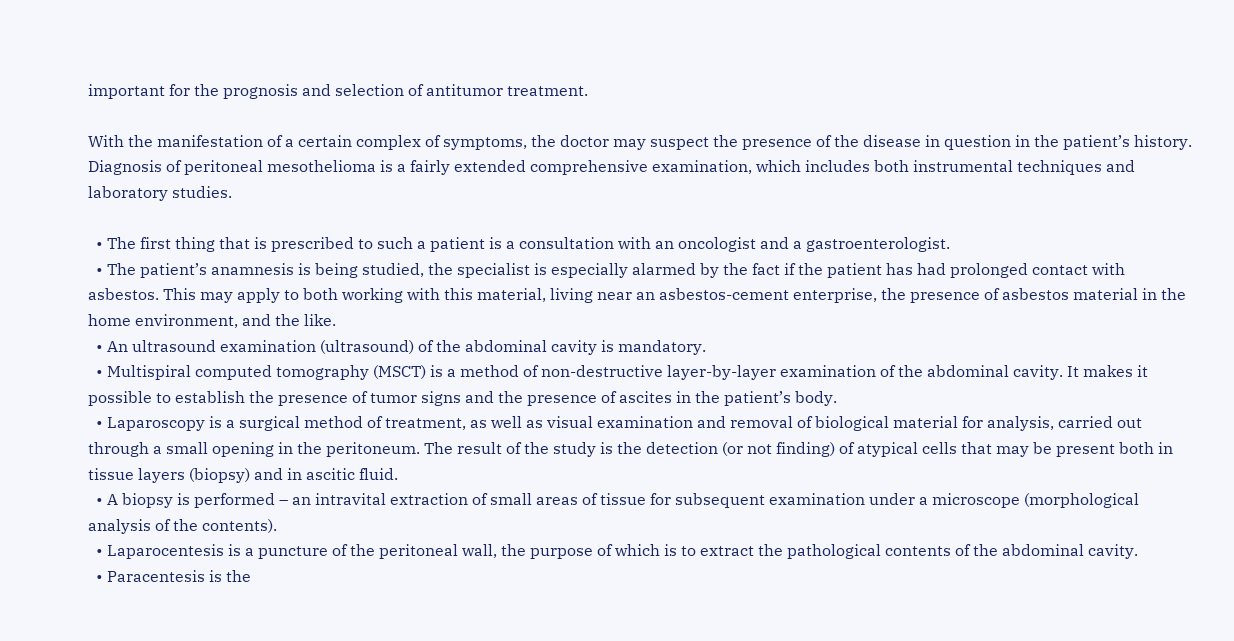important for the prognosis and selection of antitumor treatment.

With the manifestation of a certain complex of symptoms, the doctor may suspect the presence of the disease in question in the patient’s history. Diagnosis of peritoneal mesothelioma is a fairly extended comprehensive examination, which includes both instrumental techniques and laboratory studies.

  • The first thing that is prescribed to such a patient is a consultation with an oncologist and a gastroenterologist.
  • The patient’s anamnesis is being studied, the specialist is especially alarmed by the fact if the patient has had prolonged contact with asbestos. This may apply to both working with this material, living near an asbestos-cement enterprise, the presence of asbestos material in the home environment, and the like.
  • An ultrasound examination (ultrasound) of the abdominal cavity is mandatory.
  • Multispiral computed tomography (MSCT) is a method of non-destructive layer-by-layer examination of the abdominal cavity. It makes it possible to establish the presence of tumor signs and the presence of ascites in the patient’s body.
  • Laparoscopy is a surgical method of treatment, as well as visual examination and removal of biological material for analysis, carried out through a small opening in the peritoneum. The result of the study is the detection (or not finding) of atypical cells that may be present both in tissue layers (biopsy) and in ascitic fluid.
  • A biopsy is performed – an intravital extraction of small areas of tissue for subsequent examination under a microscope (morphological analysis of the contents).
  • Laparocentesis is a puncture of the peritoneal wall, the purpose of which is to extract the pathological contents of the abdominal cavity.
  • Paracentesis is the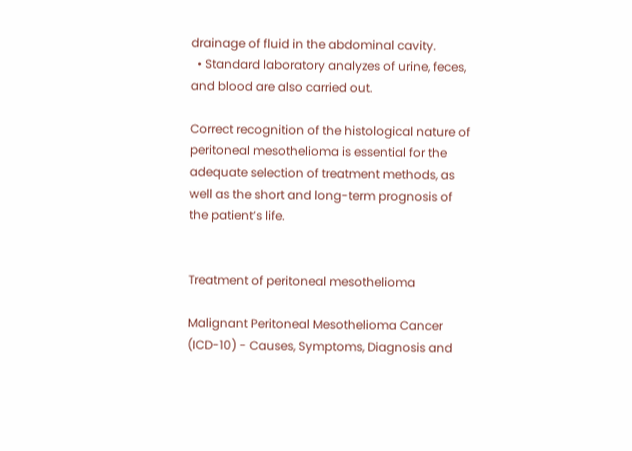drainage of fluid in the abdominal cavity.
  • Standard laboratory analyzes of urine, feces, and blood are also carried out.

Correct recognition of the histological nature of peritoneal mesothelioma is essential for the adequate selection of treatment methods, as well as the short and long-term prognosis of the patient’s life.


Treatment of peritoneal mesothelioma

Malignant Peritoneal Mesothelioma Cancer (ICD-10) - Causes, Symptoms, Diagnosis and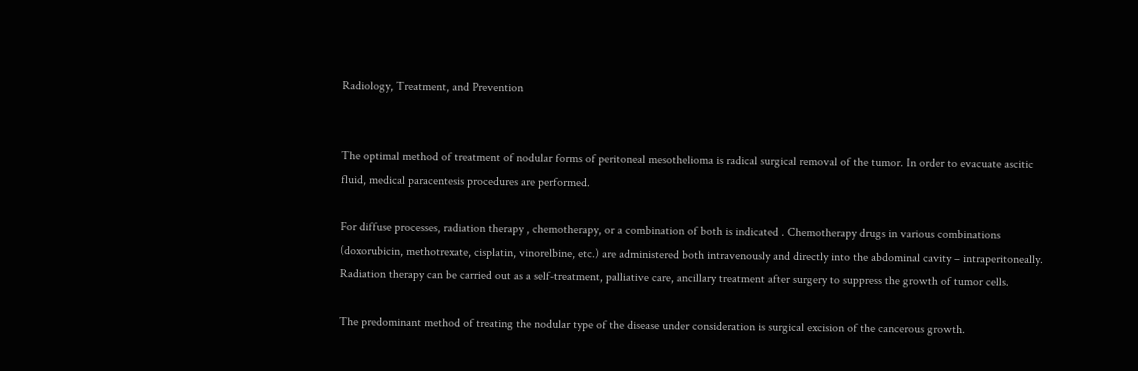Radiology, Treatment, and Prevention


The optimal method of treatment of nodular forms of peritoneal mesothelioma is radical surgical removal of the tumor. In order to evacuate ascitic fluid, medical paracentesis procedures are performed.

For diffuse processes, radiation therapy , chemotherapy, or a combination of both is indicated . Chemotherapy drugs in various combinations (doxorubicin, methotrexate, cisplatin, vinorelbine, etc.) are administered both intravenously and directly into the abdominal cavity – intraperitoneally. Radiation therapy can be carried out as a self-treatment, palliative care, ancillary treatment after surgery to suppress the growth of tumor cells.

The predominant method of treating the nodular type of the disease under consideration is surgical excision of the cancerous growth.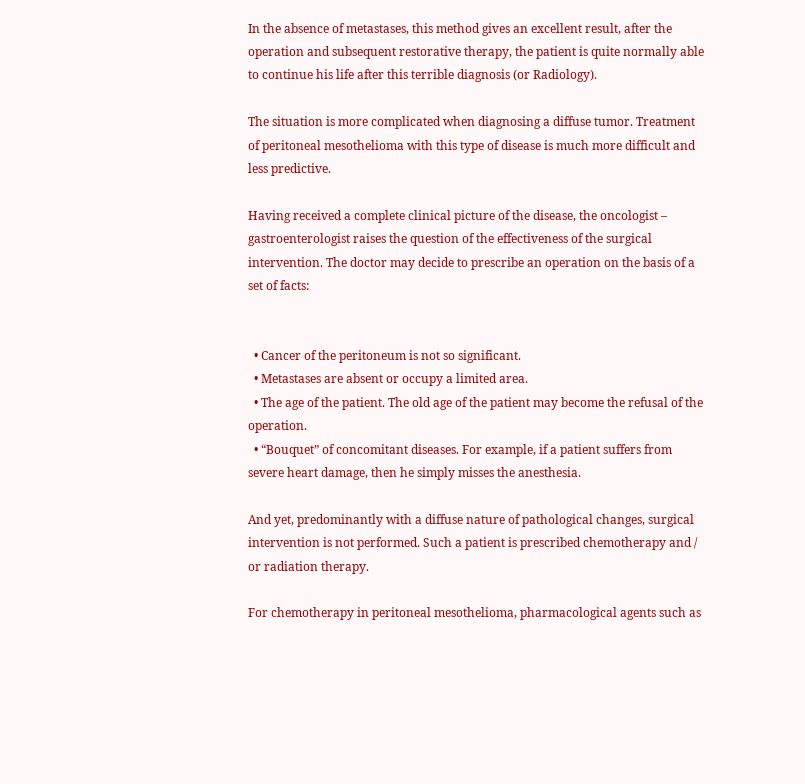In the absence of metastases, this method gives an excellent result, after the operation and subsequent restorative therapy, the patient is quite normally able to continue his life after this terrible diagnosis (or Radiology).

The situation is more complicated when diagnosing a diffuse tumor. Treatment of peritoneal mesothelioma with this type of disease is much more difficult and less predictive.

Having received a complete clinical picture of the disease, the oncologist – gastroenterologist raises the question of the effectiveness of the surgical intervention. The doctor may decide to prescribe an operation on the basis of a set of facts:


  • Cancer of the peritoneum is not so significant.
  • Metastases are absent or occupy a limited area.
  • The age of the patient. The old age of the patient may become the refusal of the operation.
  • “Bouquet” of concomitant diseases. For example, if a patient suffers from severe heart damage, then he simply misses the anesthesia.

And yet, predominantly with a diffuse nature of pathological changes, surgical intervention is not performed. Such a patient is prescribed chemotherapy and / or radiation therapy.

For chemotherapy in peritoneal mesothelioma, pharmacological agents such as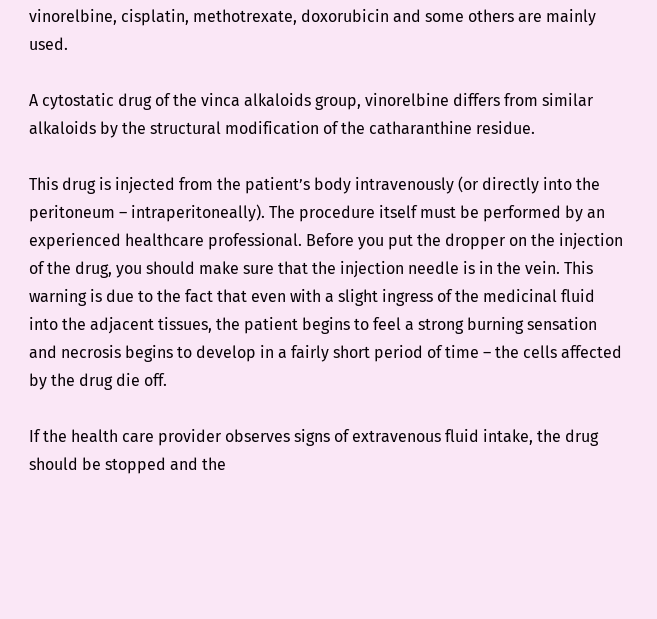vinorelbine, cisplatin, methotrexate, doxorubicin and some others are mainly used.

A cytostatic drug of the vinca alkaloids group, vinorelbine differs from similar alkaloids by the structural modification of the catharanthine residue.

This drug is injected from the patient’s body intravenously (or directly into the peritoneum – intraperitoneally). The procedure itself must be performed by an experienced healthcare professional. Before you put the dropper on the injection of the drug, you should make sure that the injection needle is in the vein. This warning is due to the fact that even with a slight ingress of the medicinal fluid into the adjacent tissues, the patient begins to feel a strong burning sensation and necrosis begins to develop in a fairly short period of time – the cells affected by the drug die off.

If the health care provider observes signs of extravenous fluid intake, the drug should be stopped and the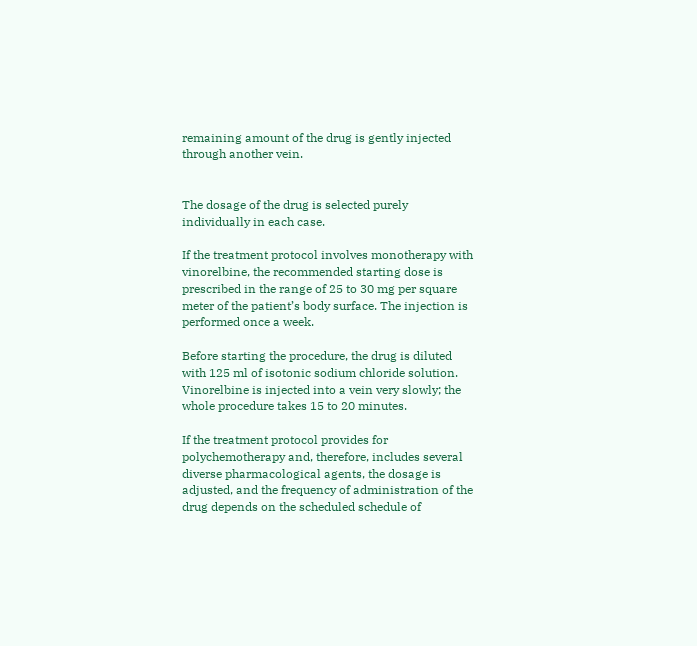remaining amount of the drug is gently injected through another vein.


The dosage of the drug is selected purely individually in each case.

If the treatment protocol involves monotherapy with vinorelbine, the recommended starting dose is prescribed in the range of 25 to 30 mg per square meter of the patient’s body surface. The injection is performed once a week.

Before starting the procedure, the drug is diluted with 125 ml of isotonic sodium chloride solution. Vinorelbine is injected into a vein very slowly; the whole procedure takes 15 to 20 minutes.

If the treatment protocol provides for polychemotherapy and, therefore, includes several diverse pharmacological agents, the dosage is adjusted, and the frequency of administration of the drug depends on the scheduled schedule of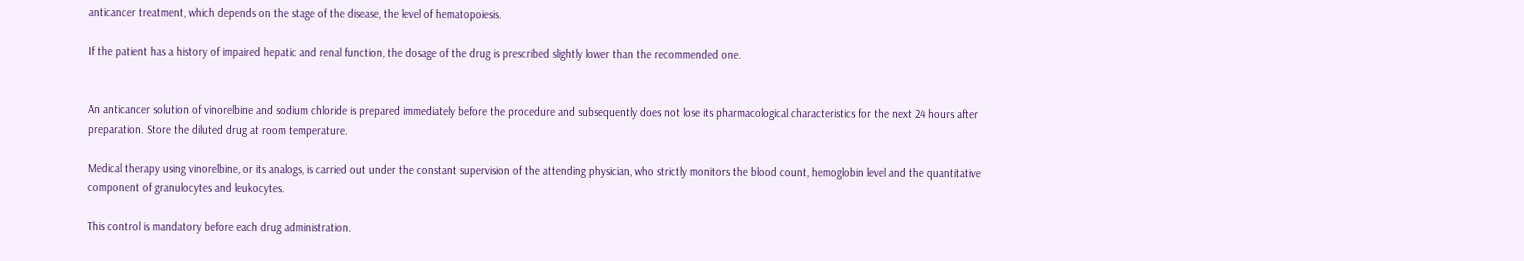anticancer treatment, which depends on the stage of the disease, the level of hematopoiesis.

If the patient has a history of impaired hepatic and renal function, the dosage of the drug is prescribed slightly lower than the recommended one.


An anticancer solution of vinorelbine and sodium chloride is prepared immediately before the procedure and subsequently does not lose its pharmacological characteristics for the next 24 hours after preparation. Store the diluted drug at room temperature.

Medical therapy using vinorelbine, or its analogs, is carried out under the constant supervision of the attending physician, who strictly monitors the blood count, hemoglobin level and the quantitative component of granulocytes and leukocytes.

This control is mandatory before each drug administration.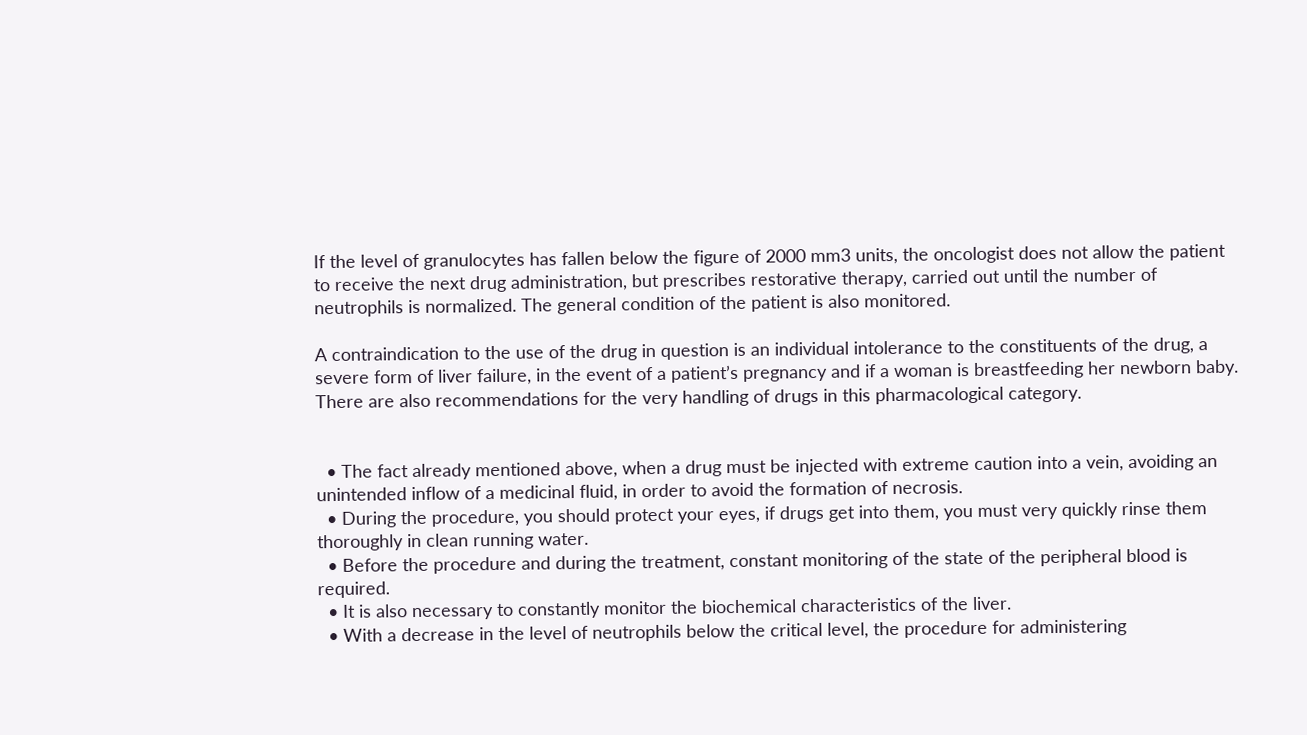If the level of granulocytes has fallen below the figure of 2000 mm3 units, the oncologist does not allow the patient to receive the next drug administration, but prescribes restorative therapy, carried out until the number of neutrophils is normalized. The general condition of the patient is also monitored.

A contraindication to the use of the drug in question is an individual intolerance to the constituents of the drug, a severe form of liver failure, in the event of a patient’s pregnancy and if a woman is breastfeeding her newborn baby. There are also recommendations for the very handling of drugs in this pharmacological category.


  • The fact already mentioned above, when a drug must be injected with extreme caution into a vein, avoiding an unintended inflow of a medicinal fluid, in order to avoid the formation of necrosis.
  • During the procedure, you should protect your eyes, if drugs get into them, you must very quickly rinse them thoroughly in clean running water.
  • Before the procedure and during the treatment, constant monitoring of the state of the peripheral blood is required.
  • It is also necessary to constantly monitor the biochemical characteristics of the liver.
  • With a decrease in the level of neutrophils below the critical level, the procedure for administering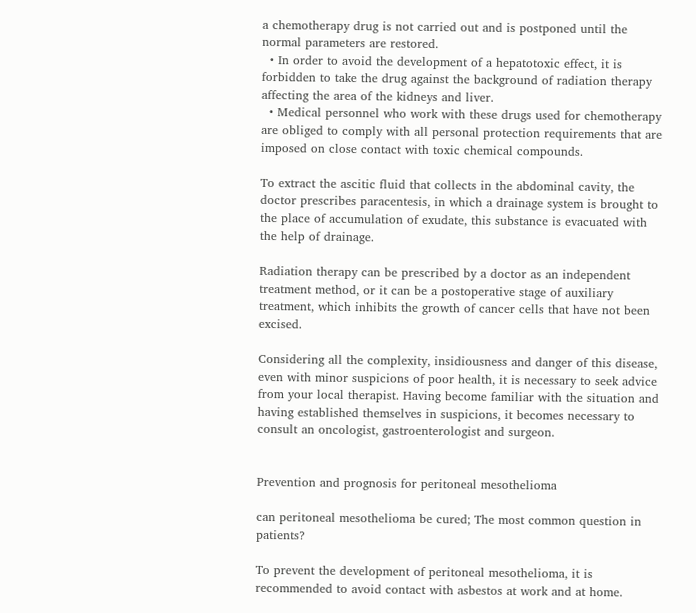a chemotherapy drug is not carried out and is postponed until the normal parameters are restored.
  • In order to avoid the development of a hepatotoxic effect, it is forbidden to take the drug against the background of radiation therapy affecting the area of the kidneys and liver.
  • Medical personnel who work with these drugs used for chemotherapy are obliged to comply with all personal protection requirements that are imposed on close contact with toxic chemical compounds.

To extract the ascitic fluid that collects in the abdominal cavity, the doctor prescribes paracentesis, in which a drainage system is brought to the place of accumulation of exudate, this substance is evacuated with the help of drainage.

Radiation therapy can be prescribed by a doctor as an independent treatment method, or it can be a postoperative stage of auxiliary treatment, which inhibits the growth of cancer cells that have not been excised.

Considering all the complexity, insidiousness and danger of this disease, even with minor suspicions of poor health, it is necessary to seek advice from your local therapist. Having become familiar with the situation and having established themselves in suspicions, it becomes necessary to consult an oncologist, gastroenterologist and surgeon.


Prevention and prognosis for peritoneal mesothelioma

can peritoneal mesothelioma be cured; The most common question in patients?

To prevent the development of peritoneal mesothelioma, it is recommended to avoid contact with asbestos at work and at home.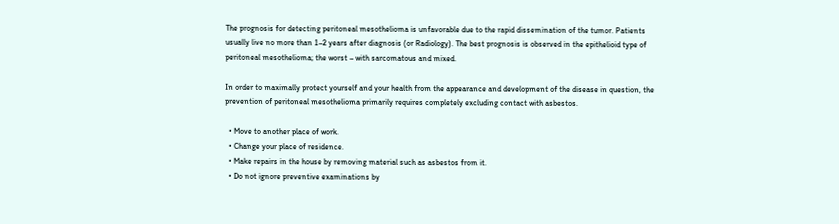The prognosis for detecting peritoneal mesothelioma is unfavorable due to the rapid dissemination of the tumor. Patients usually live no more than 1–2 years after diagnosis (or Radiology). The best prognosis is observed in the epithelioid type of peritoneal mesothelioma; the worst – with sarcomatous and mixed.

In order to maximally protect yourself and your health from the appearance and development of the disease in question, the prevention of peritoneal mesothelioma primarily requires completely excluding contact with asbestos.

  • Move to another place of work.
  • Change your place of residence.
  • Make repairs in the house by removing material such as asbestos from it.
  • Do not ignore preventive examinations by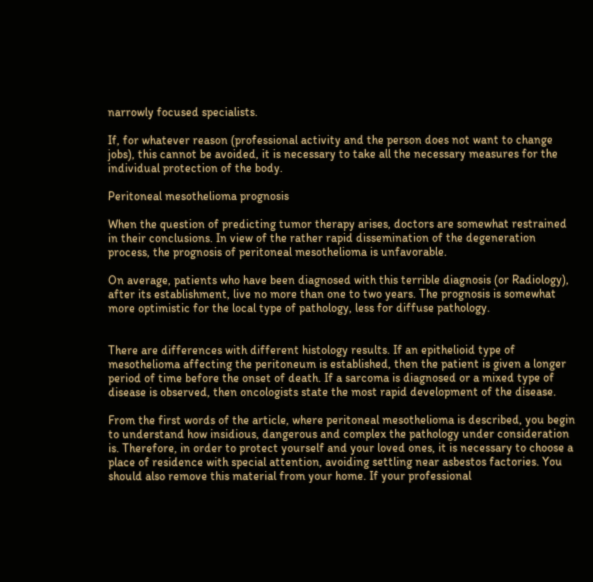narrowly focused specialists.

If, for whatever reason (professional activity and the person does not want to change jobs), this cannot be avoided, it is necessary to take all the necessary measures for the individual protection of the body.

Peritoneal mesothelioma prognosis

When the question of predicting tumor therapy arises, doctors are somewhat restrained in their conclusions. In view of the rather rapid dissemination of the degeneration process, the prognosis of peritoneal mesothelioma is unfavorable.

On average, patients who have been diagnosed with this terrible diagnosis (or Radiology), after its establishment, live no more than one to two years. The prognosis is somewhat more optimistic for the local type of pathology, less for diffuse pathology.


There are differences with different histology results. If an epithelioid type of mesothelioma affecting the peritoneum is established, then the patient is given a longer period of time before the onset of death. If a sarcoma is diagnosed or a mixed type of disease is observed, then oncologists state the most rapid development of the disease.

From the first words of the article, where peritoneal mesothelioma is described, you begin to understand how insidious, dangerous and complex the pathology under consideration is. Therefore, in order to protect yourself and your loved ones, it is necessary to choose a place of residence with special attention, avoiding settling near asbestos factories. You should also remove this material from your home. If your professional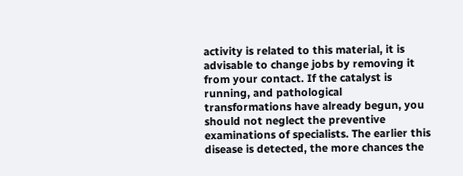activity is related to this material, it is advisable to change jobs by removing it from your contact. If the catalyst is running, and pathological transformations have already begun, you should not neglect the preventive examinations of specialists. The earlier this disease is detected, the more chances the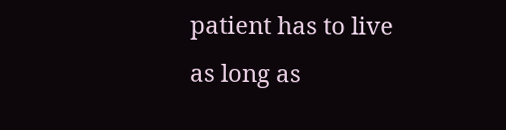patient has to live as long as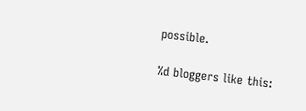possible.

%d bloggers like this: